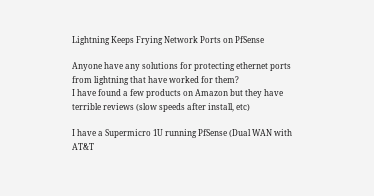Lightning Keeps Frying Network Ports on PfSense

Anyone have any solutions for protecting ethernet ports from lightning that have worked for them?
I have found a few products on Amazon but they have terrible reviews (slow speeds after install, etc)

I have a Supermicro 1U running PfSense (Dual WAN with AT&T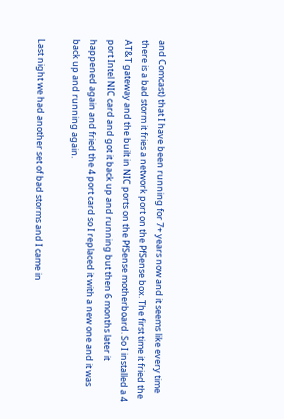and Comcast) that I have been running for 7+ years now and it seems like every time there is a bad storm it fries a network port on the PfSense box. The first time it fried the AT&T gateway and the built in NIC ports on the PfSense motherboard. So I installed a 4 port Intel NIC card and got it back up and running but then 6 months later it happened again and fried the 4 port card so I replaced it with a new one and it was back up and running again.

Last night we had another set of bad storms and I came in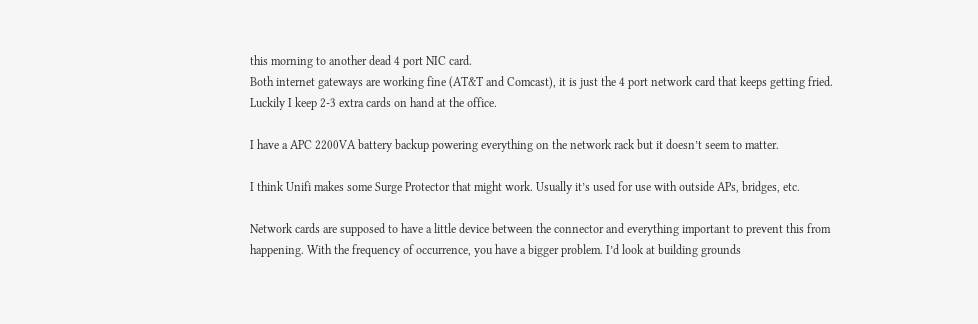this morning to another dead 4 port NIC card.
Both internet gateways are working fine (AT&T and Comcast), it is just the 4 port network card that keeps getting fried.
Luckily I keep 2-3 extra cards on hand at the office.

I have a APC 2200VA battery backup powering everything on the network rack but it doesn’t seem to matter.

I think Unifi makes some Surge Protector that might work. Usually it’s used for use with outside APs, bridges, etc.

Network cards are supposed to have a little device between the connector and everything important to prevent this from happening. With the frequency of occurrence, you have a bigger problem. I’d look at building grounds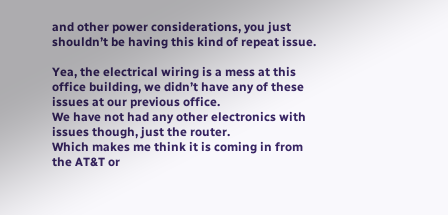and other power considerations, you just shouldn’t be having this kind of repeat issue.

Yea, the electrical wiring is a mess at this office building, we didn’t have any of these issues at our previous office.
We have not had any other electronics with issues though, just the router.
Which makes me think it is coming in from the AT&T or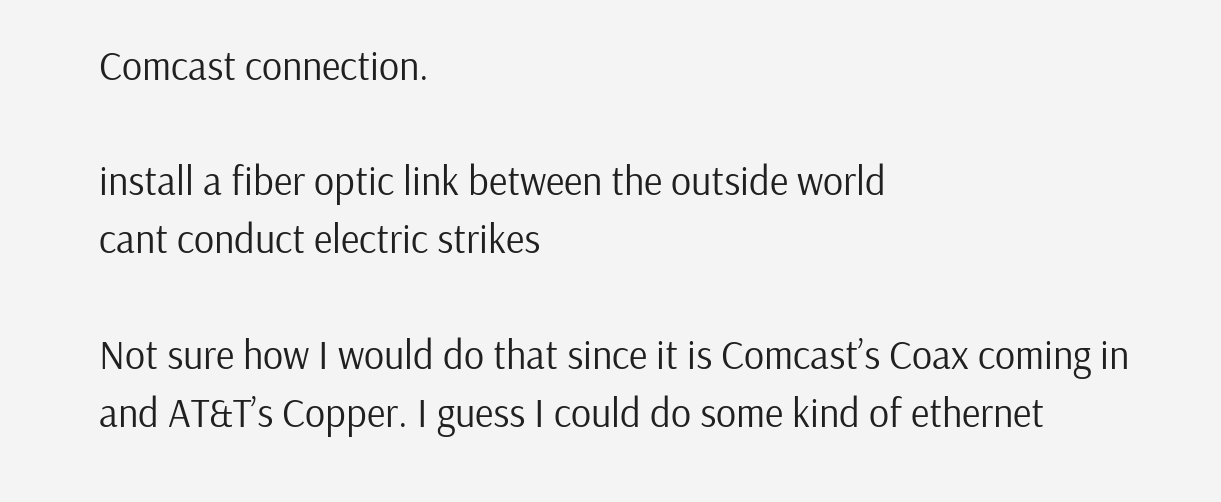Comcast connection.

install a fiber optic link between the outside world
cant conduct electric strikes

Not sure how I would do that since it is Comcast’s Coax coming in and AT&T’s Copper. I guess I could do some kind of ethernet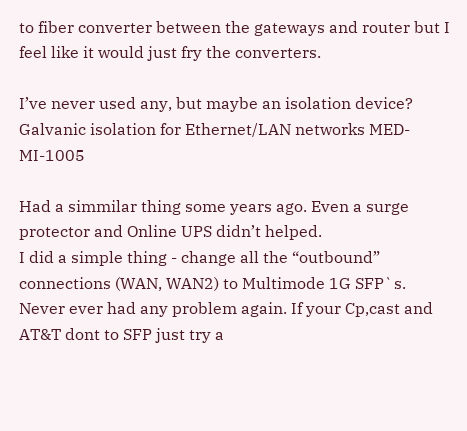to fiber converter between the gateways and router but I feel like it would just fry the converters.

I’ve never used any, but maybe an isolation device? Galvanic isolation for Ethernet/LAN networks MED-MI-1005

Had a simmilar thing some years ago. Even a surge protector and Online UPS didn’t helped.
I did a simple thing - change all the “outbound” connections (WAN, WAN2) to Multimode 1G SFP`s. Never ever had any problem again. If your Cp,cast and AT&T dont to SFP just try a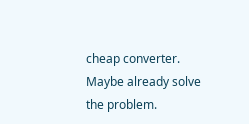cheap converter. Maybe already solve the problem.